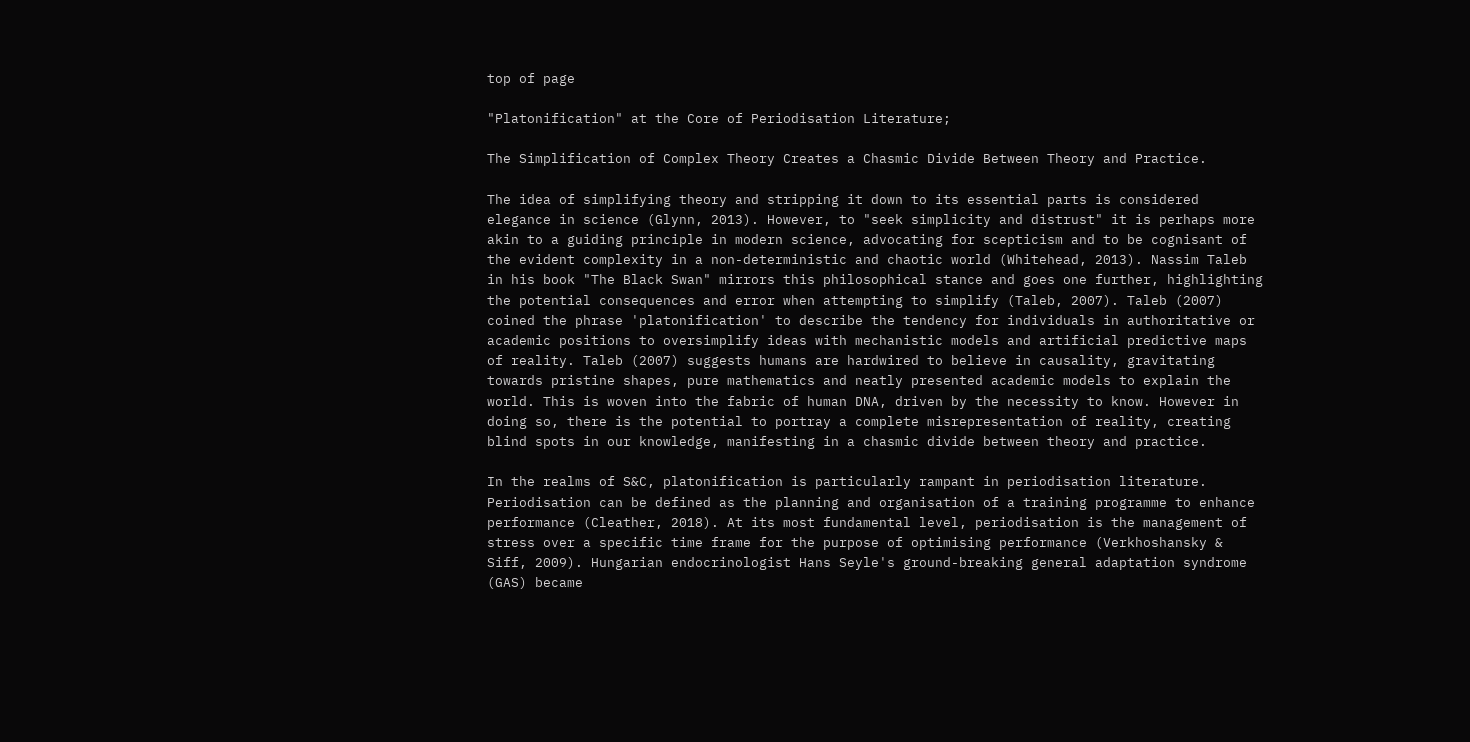top of page

"Platonification" at the Core of Periodisation Literature;

The Simplification of Complex Theory Creates a Chasmic Divide Between Theory and Practice.

The idea of simplifying theory and stripping it down to its essential parts is considered elegance in science (Glynn, 2013). However, to "seek simplicity and distrust" it is perhaps more akin to a guiding principle in modern science, advocating for scepticism and to be cognisant of the evident complexity in a non-deterministic and chaotic world (Whitehead, 2013). Nassim Taleb in his book "The Black Swan" mirrors this philosophical stance and goes one further, highlighting the potential consequences and error when attempting to simplify (Taleb, 2007). Taleb (2007) coined the phrase 'platonification' to describe the tendency for individuals in authoritative or academic positions to oversimplify ideas with mechanistic models and artificial predictive maps of reality. Taleb (2007) suggests humans are hardwired to believe in causality, gravitating towards pristine shapes, pure mathematics and neatly presented academic models to explain the world. This is woven into the fabric of human DNA, driven by the necessity to know. However in doing so, there is the potential to portray a complete misrepresentation of reality, creating blind spots in our knowledge, manifesting in a chasmic divide between theory and practice.

In the realms of S&C, platonification is particularly rampant in periodisation literature. Periodisation can be defined as the planning and organisation of a training programme to enhance performance (Cleather, 2018). At its most fundamental level, periodisation is the management of stress over a specific time frame for the purpose of optimising performance (Verkhoshansky & Siff, 2009). Hungarian endocrinologist Hans Seyle's ground-breaking general adaptation syndrome (GAS) became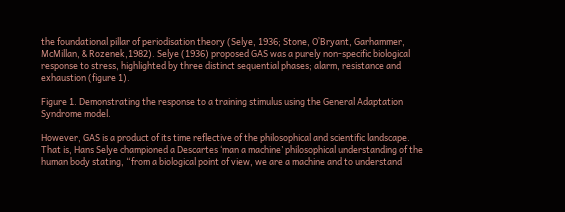the foundational pillar of periodisation theory (Selye, 1936; Stone, OʼBryant, Garhammer, McMillan, & Rozenek,1982). Selye (1936) proposed GAS was a purely non-specific biological response to stress, highlighted by three distinct sequential phases; alarm, resistance and exhaustion (figure 1).

Figure 1. Demonstrating the response to a training stimulus using the General Adaptation Syndrome model.

However, GAS is a product of its time reflective of the philosophical and scientific landscape. That is, Hans Selye championed a Descartes ‘man a machine’ philosophical understanding of the human body stating, “from a biological point of view, we are a machine and to understand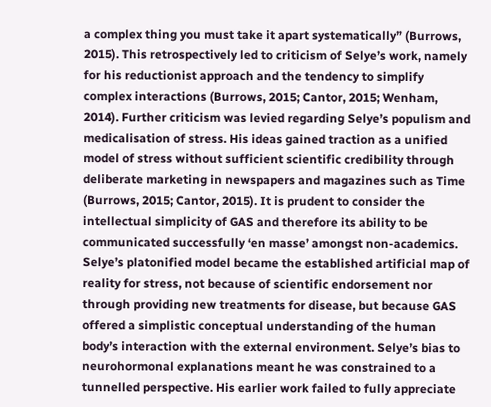a complex thing you must take it apart systematically” (Burrows, 2015). This retrospectively led to criticism of Selye’s work, namely for his reductionist approach and the tendency to simplify complex interactions (Burrows, 2015; Cantor, 2015; Wenham, 2014). Further criticism was levied regarding Selye’s populism and medicalisation of stress. His ideas gained traction as a unified model of stress without sufficient scientific credibility through deliberate marketing in newspapers and magazines such as Time (Burrows, 2015; Cantor, 2015). It is prudent to consider the intellectual simplicity of GAS and therefore its ability to be communicated successfully ‘en masse’ amongst non-academics. Selye’s platonified model became the established artificial map of reality for stress, not because of scientific endorsement nor through providing new treatments for disease, but because GAS offered a simplistic conceptual understanding of the human body’s interaction with the external environment. Selye’s bias to neurohormonal explanations meant he was constrained to a tunnelled perspective. His earlier work failed to fully appreciate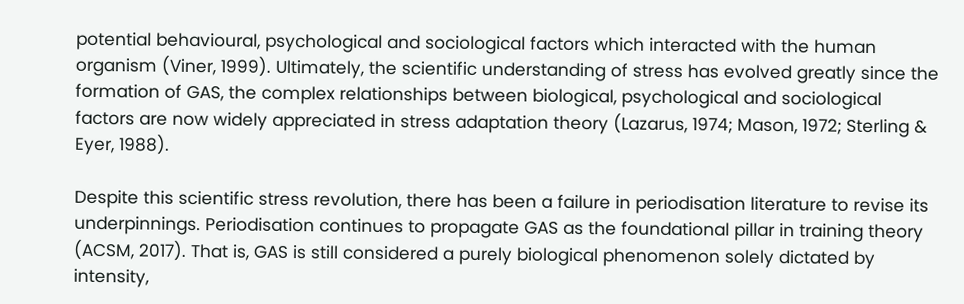potential behavioural, psychological and sociological factors which interacted with the human organism (Viner, 1999). Ultimately, the scientific understanding of stress has evolved greatly since the formation of GAS, the complex relationships between biological, psychological and sociological factors are now widely appreciated in stress adaptation theory (Lazarus, 1974; Mason, 1972; Sterling & Eyer, 1988).

Despite this scientific stress revolution, there has been a failure in periodisation literature to revise its underpinnings. Periodisation continues to propagate GAS as the foundational pillar in training theory (ACSM, 2017). That is, GAS is still considered a purely biological phenomenon solely dictated by intensity,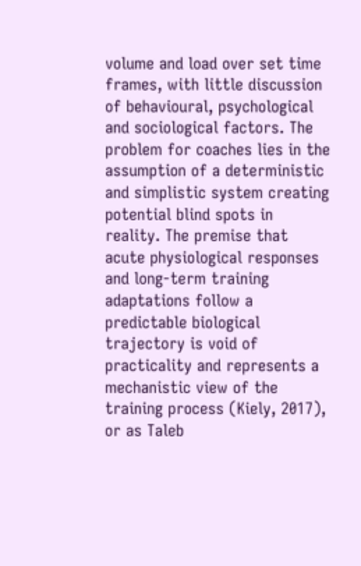volume and load over set time frames, with little discussion of behavioural, psychological and sociological factors. The problem for coaches lies in the assumption of a deterministic and simplistic system creating potential blind spots in reality. The premise that acute physiological responses and long-term training adaptations follow a predictable biological trajectory is void of practicality and represents a mechanistic view of the training process (Kiely, 2017), or as Taleb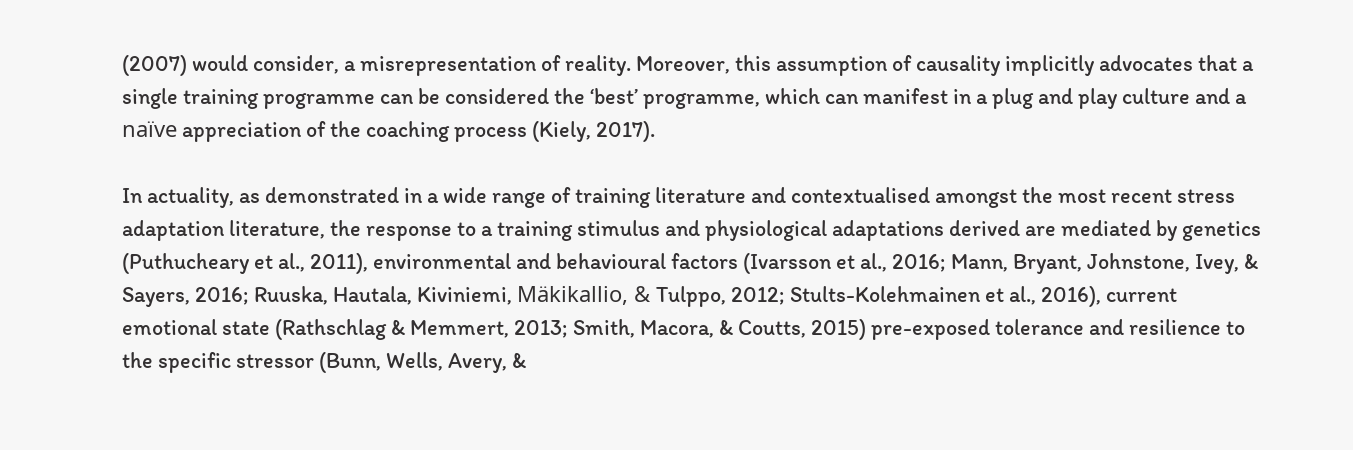(2007) would consider, a misrepresentation of reality. Moreover, this assumption of causality implicitly advocates that a single training programme can be considered the ‘best’ programme, which can manifest in a plug and play culture and a naïve appreciation of the coaching process (Kiely, 2017).

In actuality, as demonstrated in a wide range of training literature and contextualised amongst the most recent stress adaptation literature, the response to a training stimulus and physiological adaptations derived are mediated by genetics (Puthucheary et al., 2011), environmental and behavioural factors (Ivarsson et al., 2016; Mann, Bryant, Johnstone, Ivey, & Sayers, 2016; Ruuska, Hautala, Kiviniemi, Mäkikallio, & Tulppo, 2012; Stults-Kolehmainen et al., 2016), current emotional state (Rathschlag & Memmert, 2013; Smith, Macora, & Coutts, 2015) pre-exposed tolerance and resilience to the specific stressor (Bunn, Wells, Avery, &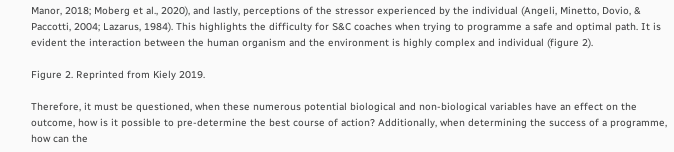Manor, 2018; Moberg et al., 2020), and lastly, perceptions of the stressor experienced by the individual (Angeli, Minetto, Dovio, & Paccotti, 2004; Lazarus, 1984). This highlights the difficulty for S&C coaches when trying to programme a safe and optimal path. It is evident the interaction between the human organism and the environment is highly complex and individual (figure 2).

Figure 2. Reprinted from Kiely 2019.

Therefore, it must be questioned, when these numerous potential biological and non-biological variables have an effect on the outcome, how is it possible to pre-determine the best course of action? Additionally, when determining the success of a programme, how can the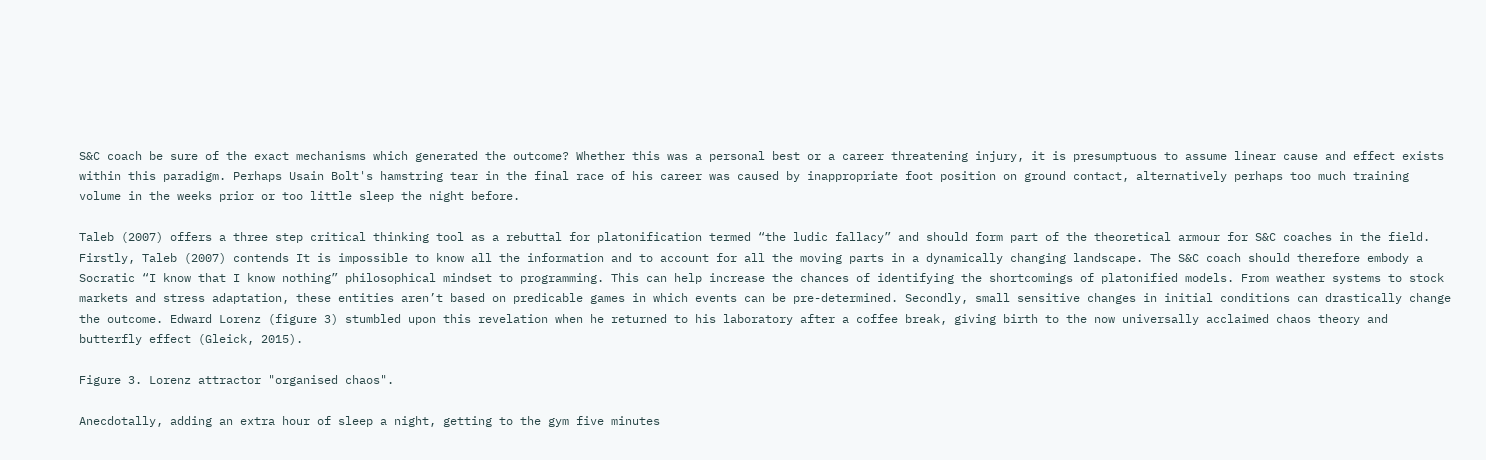S&C coach be sure of the exact mechanisms which generated the outcome? Whether this was a personal best or a career threatening injury, it is presumptuous to assume linear cause and effect exists within this paradigm. Perhaps Usain Bolt's hamstring tear in the final race of his career was caused by inappropriate foot position on ground contact, alternatively perhaps too much training volume in the weeks prior or too little sleep the night before.

Taleb (2007) offers a three step critical thinking tool as a rebuttal for platonification termed “the ludic fallacy” and should form part of the theoretical armour for S&C coaches in the field. Firstly, Taleb (2007) contends It is impossible to know all the information and to account for all the moving parts in a dynamically changing landscape. The S&C coach should therefore embody a Socratic “I know that I know nothing” philosophical mindset to programming. This can help increase the chances of identifying the shortcomings of platonified models. From weather systems to stock markets and stress adaptation, these entities aren’t based on predicable games in which events can be pre-determined. Secondly, small sensitive changes in initial conditions can drastically change the outcome. Edward Lorenz (figure 3) stumbled upon this revelation when he returned to his laboratory after a coffee break, giving birth to the now universally acclaimed chaos theory and butterfly effect (Gleick, 2015).

Figure 3. Lorenz attractor "organised chaos".

Anecdotally, adding an extra hour of sleep a night, getting to the gym five minutes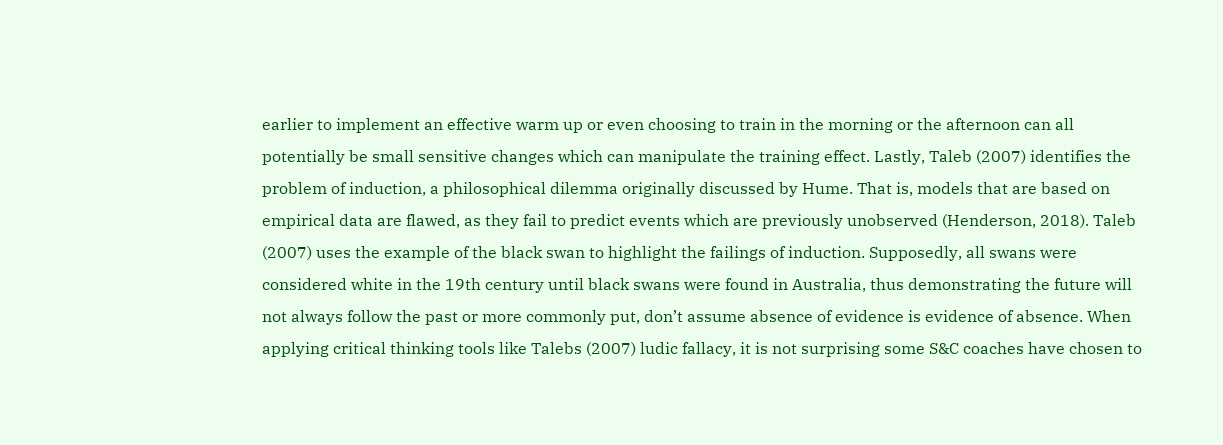earlier to implement an effective warm up or even choosing to train in the morning or the afternoon can all potentially be small sensitive changes which can manipulate the training effect. Lastly, Taleb (2007) identifies the problem of induction, a philosophical dilemma originally discussed by Hume. That is, models that are based on empirical data are flawed, as they fail to predict events which are previously unobserved (Henderson, 2018). Taleb (2007) uses the example of the black swan to highlight the failings of induction. Supposedly, all swans were considered white in the 19th century until black swans were found in Australia, thus demonstrating the future will not always follow the past or more commonly put, don’t assume absence of evidence is evidence of absence. When applying critical thinking tools like Talebs (2007) ludic fallacy, it is not surprising some S&C coaches have chosen to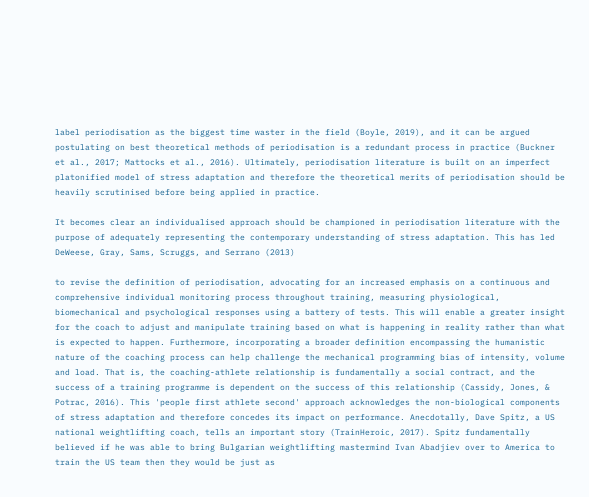label periodisation as the biggest time waster in the field (Boyle, 2019), and it can be argued postulating on best theoretical methods of periodisation is a redundant process in practice (Buckner et al., 2017; Mattocks et al., 2016). Ultimately, periodisation literature is built on an imperfect platonified model of stress adaptation and therefore the theoretical merits of periodisation should be heavily scrutinised before being applied in practice.

It becomes clear an individualised approach should be championed in periodisation literature with the purpose of adequately representing the contemporary understanding of stress adaptation. This has led DeWeese, Gray, Sams, Scruggs, and Serrano (2013)

to revise the definition of periodisation, advocating for an increased emphasis on a continuous and comprehensive individual monitoring process throughout training, measuring physiological, biomechanical and psychological responses using a battery of tests. This will enable a greater insight for the coach to adjust and manipulate training based on what is happening in reality rather than what is expected to happen. Furthermore, incorporating a broader definition encompassing the humanistic nature of the coaching process can help challenge the mechanical programming bias of intensity, volume and load. That is, the coaching-athlete relationship is fundamentally a social contract, and the success of a training programme is dependent on the success of this relationship (Cassidy, Jones, & Potrac, 2016). This 'people first athlete second' approach acknowledges the non-biological components of stress adaptation and therefore concedes its impact on performance. Anecdotally, Dave Spitz, a US national weightlifting coach, tells an important story (TrainHeroic, 2017). Spitz fundamentally believed if he was able to bring Bulgarian weightlifting mastermind Ivan Abadjiev over to America to train the US team then they would be just as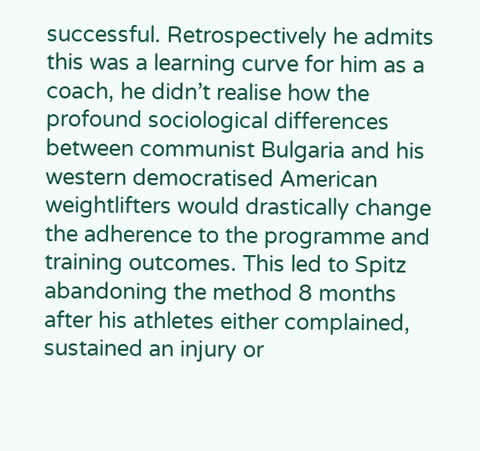successful. Retrospectively he admits this was a learning curve for him as a coach, he didn’t realise how the profound sociological differences between communist Bulgaria and his western democratised American weightlifters would drastically change the adherence to the programme and training outcomes. This led to Spitz abandoning the method 8 months after his athletes either complained, sustained an injury or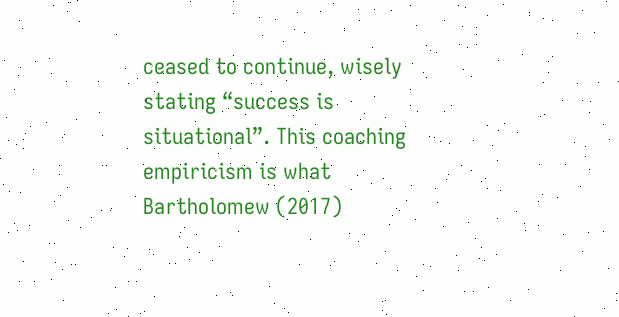ceased to continue, wisely stating “success is situational”. This coaching empiricism is what Bartholomew (2017)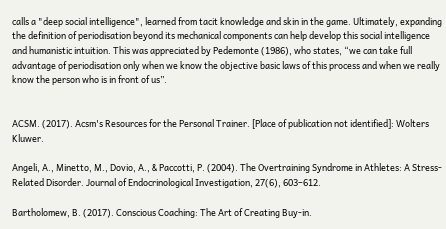calls a "deep social intelligence", learned from tacit knowledge and skin in the game. Ultimately, expanding the definition of periodisation beyond its mechanical components can help develop this social intelligence and humanistic intuition. This was appreciated by Pedemonte (1986), who states, “we can take full advantage of periodisation only when we know the objective basic laws of this process and when we really know the person who is in front of us”.


ACSM. (2017). Acsm's Resources for the Personal Trainer. [Place of publication not identified]: Wolters Kluwer.

Angeli, A., Minetto, M., Dovio, A., & Paccotti, P. (2004). The Overtraining Syndrome in Athletes: A Stress-Related Disorder. Journal of Endocrinological Investigation, 27(6), 603–612.

Bartholomew, B. (2017). Conscious Coaching: The Art of Creating Buy-in.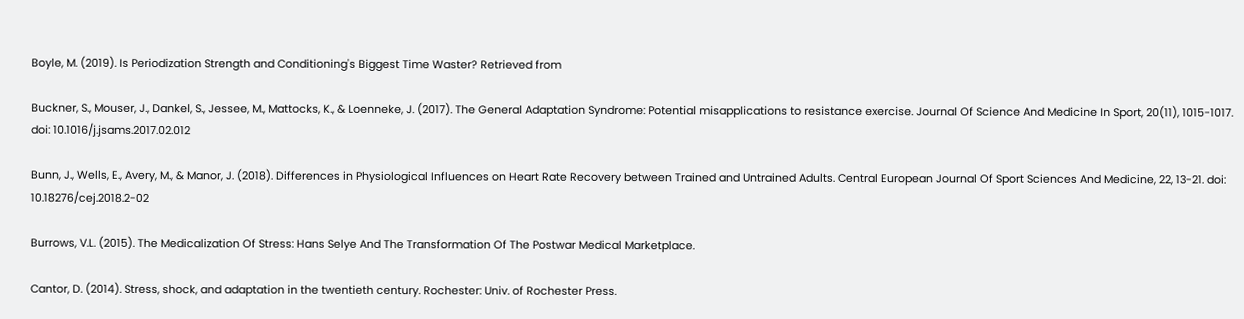Boyle, M. (2019). Is Periodization Strength and Conditioning's Biggest Time Waster? Retrieved from

Buckner, S., Mouser, J., Dankel, S., Jessee, M., Mattocks, K., & Loenneke, J. (2017). The General Adaptation Syndrome: Potential misapplications to resistance exercise. Journal Of Science And Medicine In Sport, 20(11), 1015-1017. doi: 10.1016/j.jsams.2017.02.012

Bunn, J., Wells, E., Avery, M., & Manor, J. (2018). Differences in Physiological Influences on Heart Rate Recovery between Trained and Untrained Adults. Central European Journal Of Sport Sciences And Medicine, 22, 13-21. doi: 10.18276/cej.2018.2-02

Burrows, V.L. (2015). The Medicalization Of Stress: Hans Selye And The Transformation Of The Postwar Medical Marketplace.

Cantor, D. (2014). Stress, shock, and adaptation in the twentieth century. Rochester: Univ. of Rochester Press.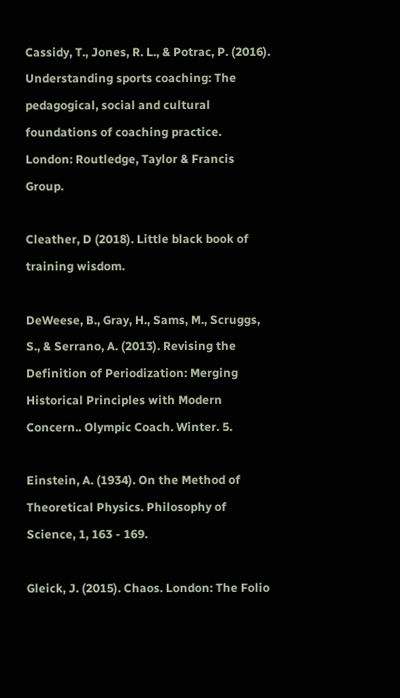Cassidy, T., Jones, R. L., & Potrac, P. (2016). Understanding sports coaching: The pedagogical, social and cultural foundations of coaching practice. London: Routledge, Taylor & Francis Group.

Cleather, D (2018). Little black book of training wisdom.

DeWeese, B., Gray, H., Sams, M., Scruggs, S., & Serrano, A. (2013). Revising the Definition of Periodization: Merging Historical Principles with Modern Concern.. Olympic Coach. Winter. 5.

Einstein, A. (1934). On the Method of Theoretical Physics. Philosophy of Science, 1, 163 - 169.

Gleick, J. (2015). Chaos. London: The Folio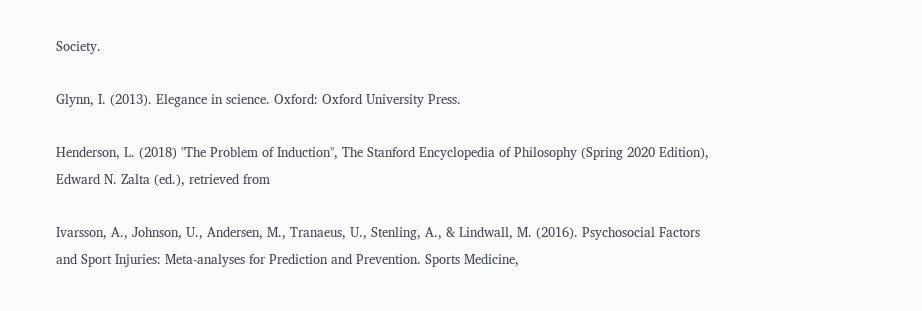Society.

Glynn, I. (2013). Elegance in science. Oxford: Oxford University Press.

Henderson, L. (2018) "The Problem of Induction", The Stanford Encyclopedia of Philosophy (Spring 2020 Edition), Edward N. Zalta (ed.), retrieved from

Ivarsson, A., Johnson, U., Andersen, M., Tranaeus, U., Stenling, A., & Lindwall, M. (2016). Psychosocial Factors and Sport Injuries: Meta-analyses for Prediction and Prevention. Sports Medicine,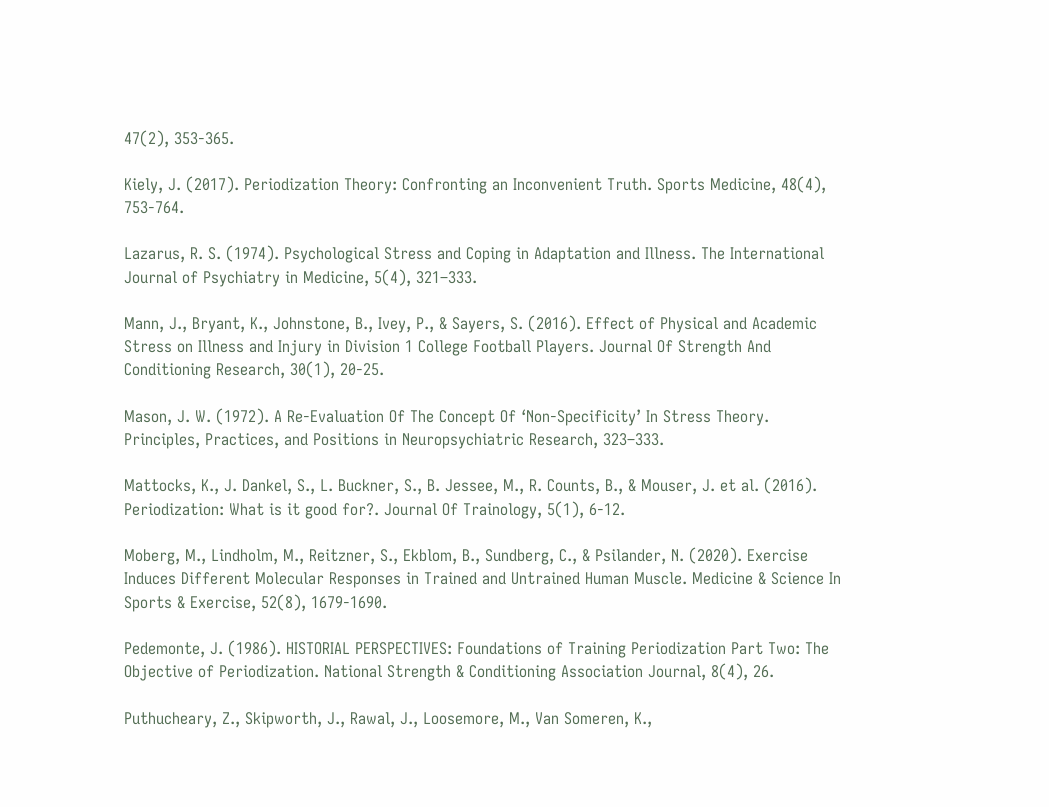47(2), 353-365.

Kiely, J. (2017). Periodization Theory: Confronting an Inconvenient Truth. Sports Medicine, 48(4), 753-764.

Lazarus, R. S. (1974). Psychological Stress and Coping in Adaptation and Illness. The International Journal of Psychiatry in Medicine, 5(4), 321–333.

Mann, J., Bryant, K., Johnstone, B., Ivey, P., & Sayers, S. (2016). Effect of Physical and Academic Stress on Illness and Injury in Division 1 College Football Players. Journal Of Strength And Conditioning Research, 30(1), 20-25.

Mason, J. W. (1972). A Re-Evaluation Of The Concept Of ‘Non-Specificity’ In Stress Theory. Principles, Practices, and Positions in Neuropsychiatric Research, 323–333.

Mattocks, K., J. Dankel, S., L. Buckner, S., B. Jessee, M., R. Counts, B., & Mouser, J. et al. (2016). Periodization: What is it good for?. Journal Of Trainology, 5(1), 6-12.

Moberg, M., Lindholm, M., Reitzner, S., Ekblom, B., Sundberg, C., & Psilander, N. (2020). Exercise Induces Different Molecular Responses in Trained and Untrained Human Muscle. Medicine & Science In Sports & Exercise, 52(8), 1679-1690.

Pedemonte, J. (1986). HISTORIAL PERSPECTIVES: Foundations of Training Periodization Part Two: The Objective of Periodization. National Strength & Conditioning Association Journal, 8(4), 26.

Puthucheary, Z., Skipworth, J., Rawal, J., Loosemore, M., Van Someren, K.,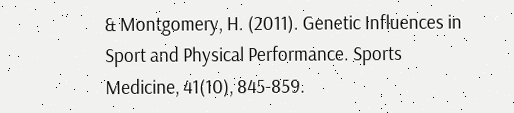& Montgomery, H. (2011). Genetic Influences in Sport and Physical Performance. Sports Medicine, 41(10), 845-859.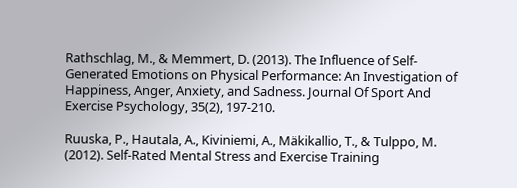Rathschlag, M., & Memmert, D. (2013). The Influence of Self-Generated Emotions on Physical Performance: An Investigation of Happiness, Anger, Anxiety, and Sadness. Journal Of Sport And Exercise Psychology, 35(2), 197-210.

Ruuska, P., Hautala, A., Kiviniemi, A., Mäkikallio, T., & Tulppo, M. (2012). Self-Rated Mental Stress and Exercise Training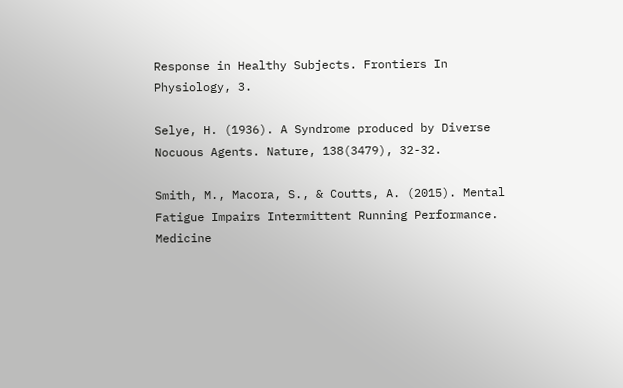Response in Healthy Subjects. Frontiers In Physiology, 3.

Selye, H. (1936). A Syndrome produced by Diverse Nocuous Agents. Nature, 138(3479), 32-32.

Smith, M., Macora, S., & Coutts, A. (2015). Mental Fatigue Impairs Intermittent Running Performance. Medicine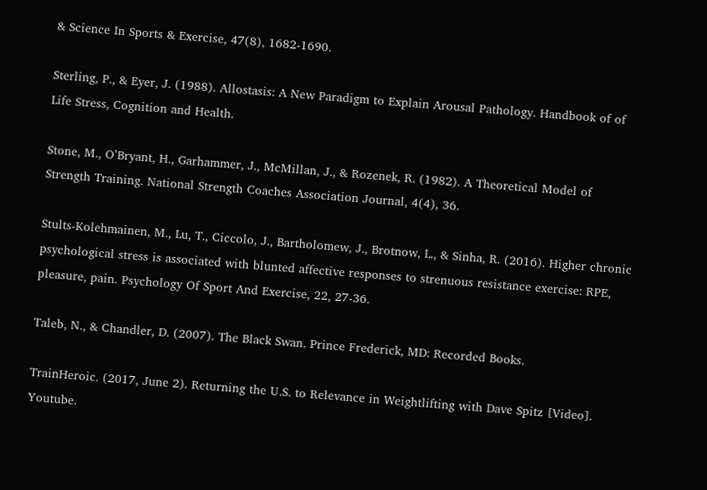& Science In Sports & Exercise, 47(8), 1682-1690.

Sterling, P., & Eyer, J. (1988). Allostasis: A New Paradigm to Explain Arousal Pathology. Handbook of of Life Stress, Cognition and Health.

Stone, M., OʼBryant, H., Garhammer, J., McMillan, J., & Rozenek, R. (1982). A Theoretical Model of Strength Training. National Strength Coaches Association Journal, 4(4), 36.

Stults-Kolehmainen, M., Lu, T., Ciccolo, J., Bartholomew, J., Brotnow, L., & Sinha, R. (2016). Higher chronic psychological stress is associated with blunted affective responses to strenuous resistance exercise: RPE, pleasure, pain. Psychology Of Sport And Exercise, 22, 27-36.

Taleb, N., & Chandler, D. (2007). The Black Swan. Prince Frederick, MD: Recorded Books.

TrainHeroic. (2017, June 2). Returning the U.S. to Relevance in Weightlifting with Dave Spitz [Video]. Youtube.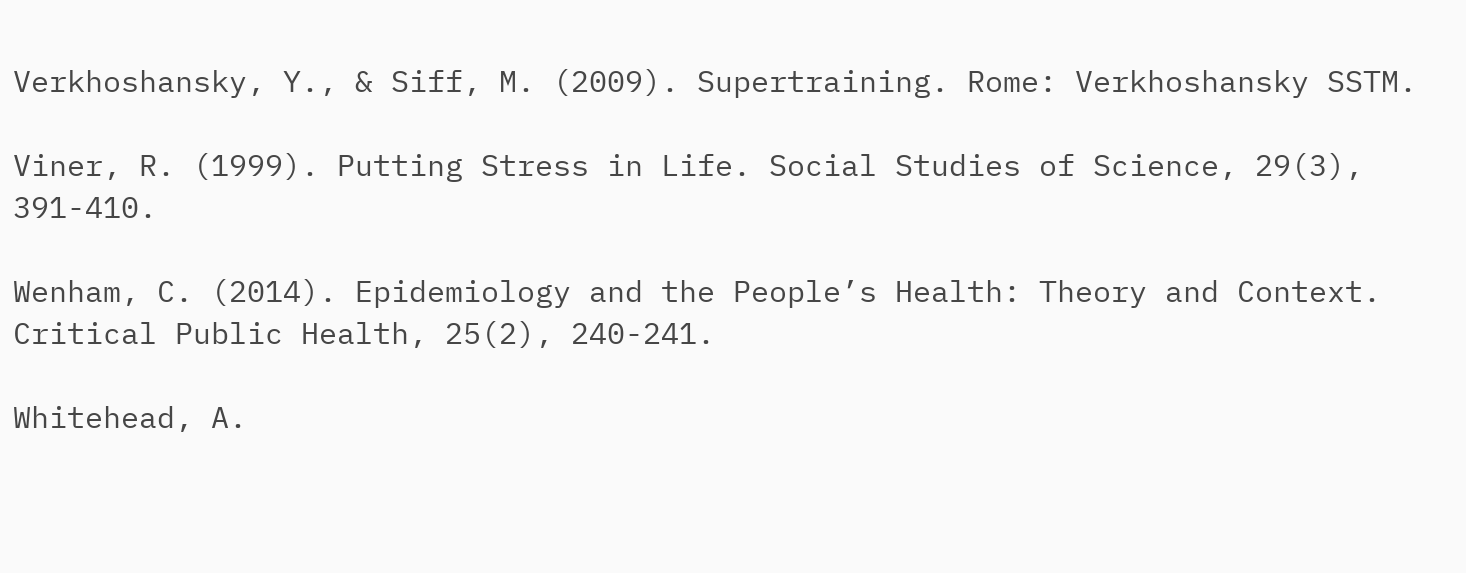Verkhoshansky, Y., & Siff, M. (2009). Supertraining. Rome: Verkhoshansky SSTM.

Viner, R. (1999). Putting Stress in Life. Social Studies of Science, 29(3), 391-410.

Wenham, C. (2014). Epidemiology and the People’s Health: Theory and Context. Critical Public Health, 25(2), 240-241.

Whitehead, A.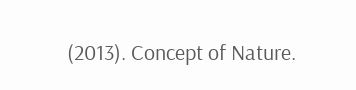(2013). Concept of Nature.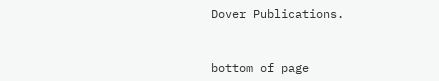Dover Publications.


bottom of page